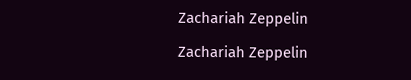Zachariah Zeppelin

Zachariah Zeppelin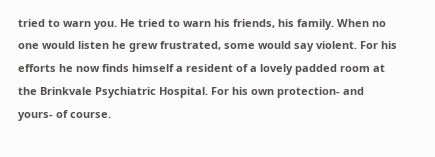tried to warn you. He tried to warn his friends, his family. When no one would listen he grew frustrated, some would say violent. For his efforts he now finds himself a resident of a lovely padded room at the Brinkvale Psychiatric Hospital. For his own protection- and yours- of course.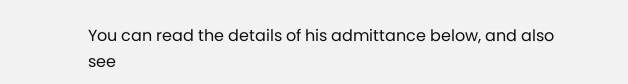You can read the details of his admittance below, and also see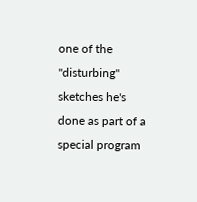one of the "disturbing" sketches he's done as part of a special program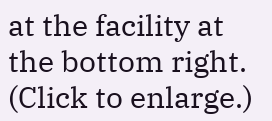at the facility at the bottom right. (Click to enlarge.)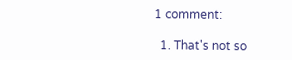1 comment:

  1. That's not so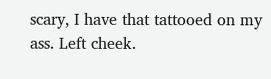scary, I have that tattooed on my ass. Left cheek.